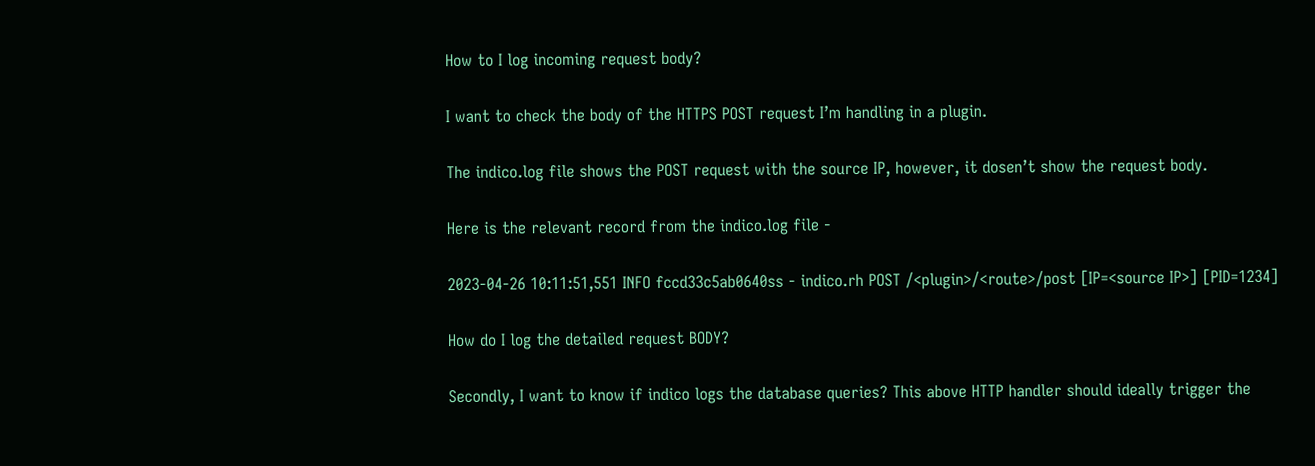How to I log incoming request body?

I want to check the body of the HTTPS POST request I’m handling in a plugin.

The indico.log file shows the POST request with the source IP, however, it dosen’t show the request body.

Here is the relevant record from the indico.log file -

2023-04-26 10:11:51,551 INFO fccd33c5ab0640ss - indico.rh POST /<plugin>/<route>/post [IP=<source IP>] [PID=1234]

How do I log the detailed request BODY?

Secondly, I want to know if indico logs the database queries? This above HTTP handler should ideally trigger the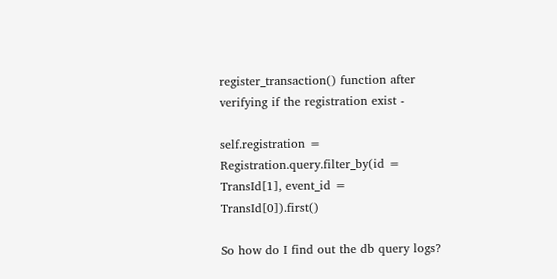register_transaction() function after verifying if the registration exist -

self.registration = Registration.query.filter_by(id = TransId[1], event_id = TransId[0]).first()

So how do I find out the db query logs?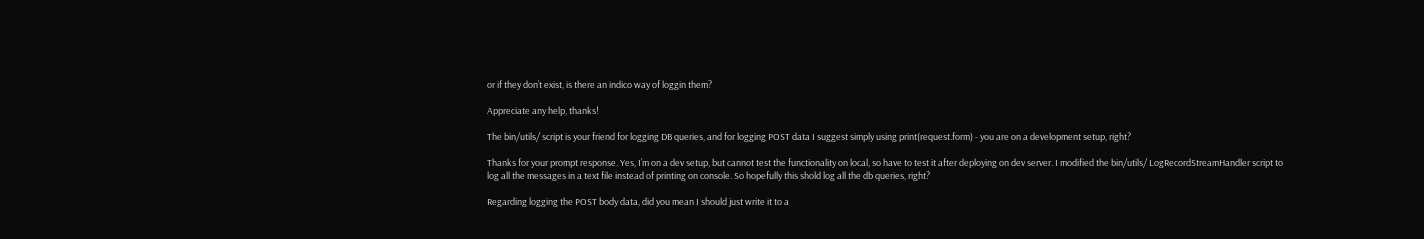or if they don’t exist, is there an indico way of loggin them?

Appreciate any help, thanks!

The bin/utils/ script is your friend for logging DB queries, and for logging POST data I suggest simply using print(request.form) - you are on a development setup, right?

Thanks for your prompt response. Yes, I’m on a dev setup, but cannot test the functionality on local, so have to test it after deploying on dev server. I modified the bin/utils/ LogRecordStreamHandler script to log all the messages in a text file instead of printing on console. So hopefully this shold log all the db queries, right?

Regarding logging the POST body data, did you mean I should just write it to a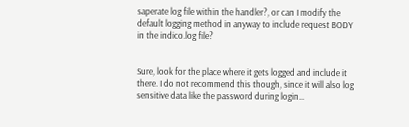saperate log file within the handler?, or can I modify the default logging method in anyway to include request BODY in the indico.log file?


Sure, look for the place where it gets logged and include it there. I do not recommend this though, since it will also log sensitive data like the password during login…